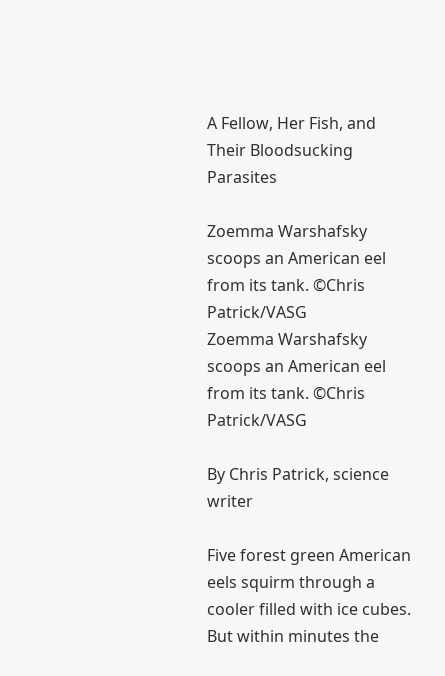A Fellow, Her Fish, and Their Bloodsucking Parasites

Zoemma Warshafsky scoops an American eel from its tank. ©Chris Patrick/VASG
Zoemma Warshafsky scoops an American eel from its tank. ©Chris Patrick/VASG

By Chris Patrick, science writer

Five forest green American eels squirm through a cooler filled with ice cubes. But within minutes the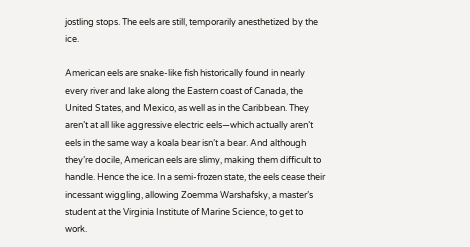jostling stops. The eels are still, temporarily anesthetized by the ice.

American eels are snake-like fish historically found in nearly every river and lake along the Eastern coast of Canada, the United States, and Mexico, as well as in the Caribbean. They aren’t at all like aggressive electric eels—which actually aren’t eels in the same way a koala bear isn’t a bear. And although they’re docile, American eels are slimy, making them difficult to handle. Hence the ice. In a semi-frozen state, the eels cease their incessant wiggling, allowing Zoemma Warshafsky, a master’s student at the Virginia Institute of Marine Science, to get to work.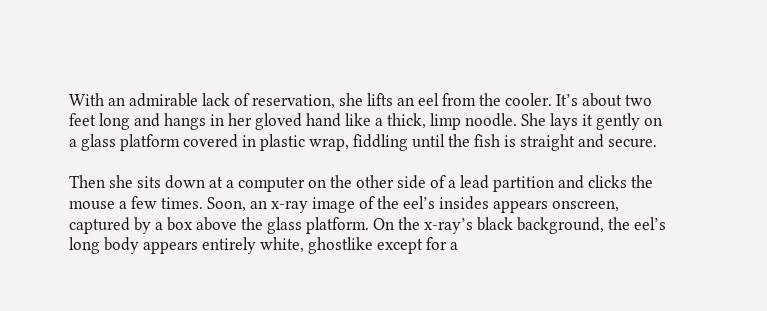With an admirable lack of reservation, she lifts an eel from the cooler. It’s about two feet long and hangs in her gloved hand like a thick, limp noodle. She lays it gently on a glass platform covered in plastic wrap, fiddling until the fish is straight and secure.

Then she sits down at a computer on the other side of a lead partition and clicks the mouse a few times. Soon, an x-ray image of the eel’s insides appears onscreen, captured by a box above the glass platform. On the x-ray’s black background, the eel’s long body appears entirely white, ghostlike except for a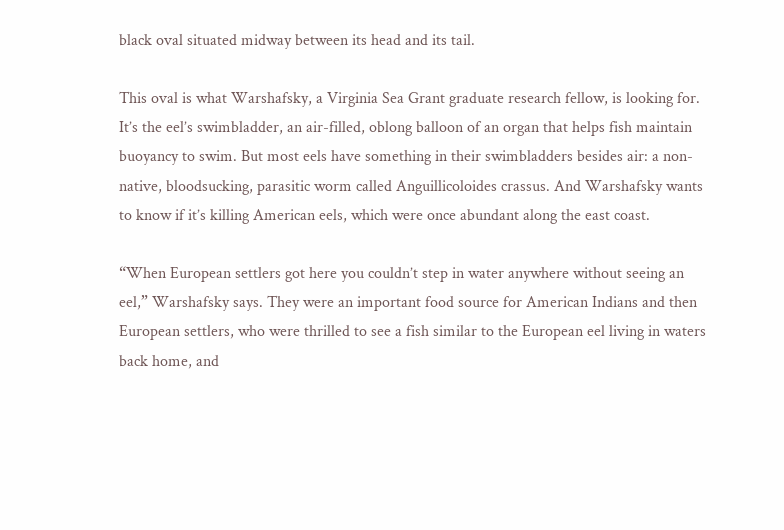black oval situated midway between its head and its tail.

This oval is what Warshafsky, a Virginia Sea Grant graduate research fellow, is looking for. It’s the eel’s swimbladder, an air-filled, oblong balloon of an organ that helps fish maintain buoyancy to swim. But most eels have something in their swimbladders besides air: a non-native, bloodsucking, parasitic worm called Anguillicoloides crassus. And Warshafsky wants to know if it’s killing American eels, which were once abundant along the east coast.

“When European settlers got here you couldn’t step in water anywhere without seeing an eel,” Warshafsky says. They were an important food source for American Indians and then European settlers, who were thrilled to see a fish similar to the European eel living in waters back home, and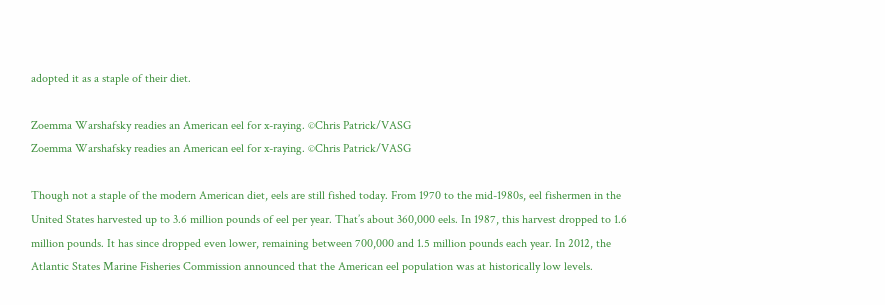adopted it as a staple of their diet.

Zoemma Warshafsky readies an American eel for x-raying. ©Chris Patrick/VASG
Zoemma Warshafsky readies an American eel for x-raying. ©Chris Patrick/VASG

Though not a staple of the modern American diet, eels are still fished today. From 1970 to the mid-1980s, eel fishermen in the United States harvested up to 3.6 million pounds of eel per year. That’s about 360,000 eels. In 1987, this harvest dropped to 1.6 million pounds. It has since dropped even lower, remaining between 700,000 and 1.5 million pounds each year. In 2012, the Atlantic States Marine Fisheries Commission announced that the American eel population was at historically low levels.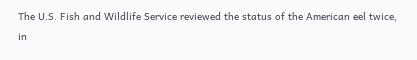The U.S. Fish and Wildlife Service reviewed the status of the American eel twice, in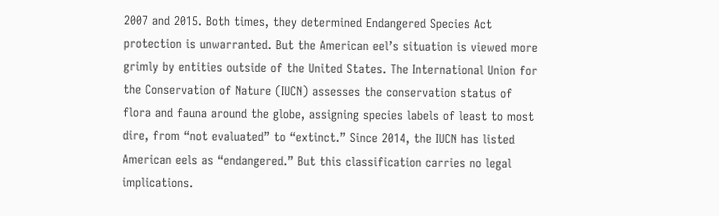2007 and 2015. Both times, they determined Endangered Species Act protection is unwarranted. But the American eel’s situation is viewed more grimly by entities outside of the United States. The International Union for the Conservation of Nature (IUCN) assesses the conservation status of flora and fauna around the globe, assigning species labels of least to most dire, from “not evaluated” to “extinct.” Since 2014, the IUCN has listed American eels as “endangered.” But this classification carries no legal implications.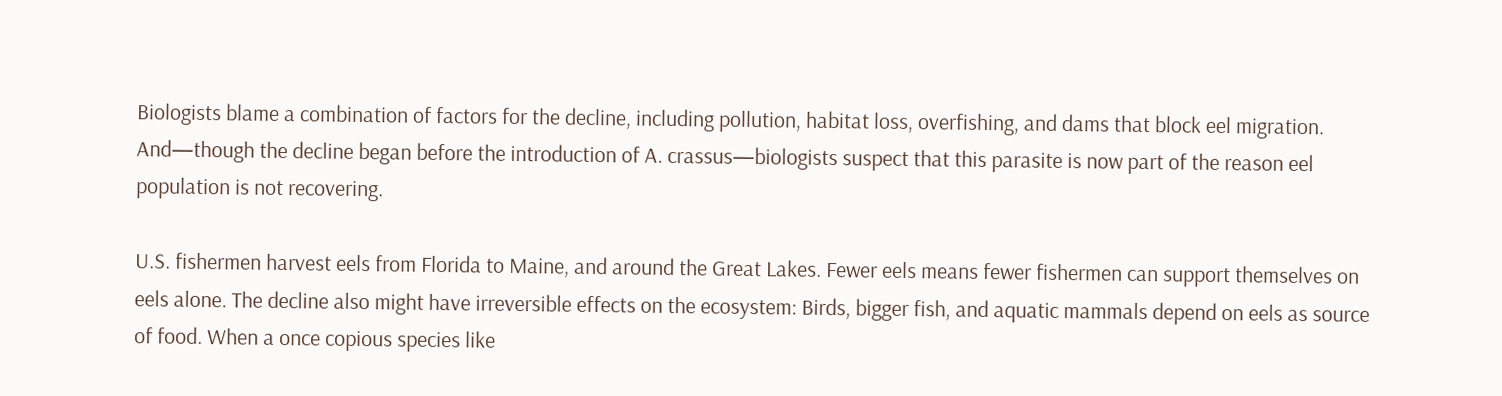Biologists blame a combination of factors for the decline, including pollution, habitat loss, overfishing, and dams that block eel migration. And—though the decline began before the introduction of A. crassus—biologists suspect that this parasite is now part of the reason eel population is not recovering.

U.S. fishermen harvest eels from Florida to Maine, and around the Great Lakes. Fewer eels means fewer fishermen can support themselves on eels alone. The decline also might have irreversible effects on the ecosystem: Birds, bigger fish, and aquatic mammals depend on eels as source of food. When a once copious species like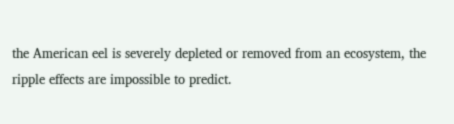the American eel is severely depleted or removed from an ecosystem, the ripple effects are impossible to predict.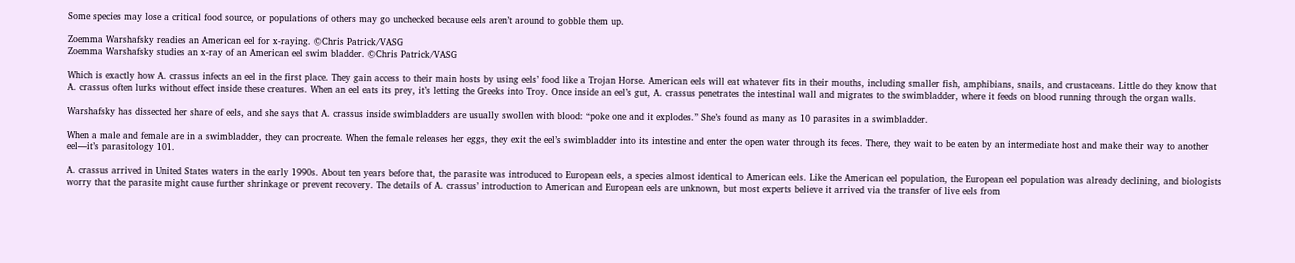Some species may lose a critical food source, or populations of others may go unchecked because eels aren’t around to gobble them up.

Zoemma Warshafsky readies an American eel for x-raying. ©Chris Patrick/VASG
Zoemma Warshafsky studies an x-ray of an American eel swim bladder. ©Chris Patrick/VASG

Which is exactly how A. crassus infects an eel in the first place. They gain access to their main hosts by using eels’ food like a Trojan Horse. American eels will eat whatever fits in their mouths, including smaller fish, amphibians, snails, and crustaceans. Little do they know that A. crassus often lurks without effect inside these creatures. When an eel eats its prey, it’s letting the Greeks into Troy. Once inside an eel’s gut, A. crassus penetrates the intestinal wall and migrates to the swimbladder, where it feeds on blood running through the organ walls.

Warshafsky has dissected her share of eels, and she says that A. crassus inside swimbladders are usually swollen with blood: “poke one and it explodes.” She’s found as many as 10 parasites in a swimbladder.

When a male and female are in a swimbladder, they can procreate. When the female releases her eggs, they exit the eel’s swimbladder into its intestine and enter the open water through its feces. There, they wait to be eaten by an intermediate host and make their way to another eel—it’s parasitology 101.

A. crassus arrived in United States waters in the early 1990s. About ten years before that, the parasite was introduced to European eels, a species almost identical to American eels. Like the American eel population, the European eel population was already declining, and biologists worry that the parasite might cause further shrinkage or prevent recovery. The details of A. crassus’ introduction to American and European eels are unknown, but most experts believe it arrived via the transfer of live eels from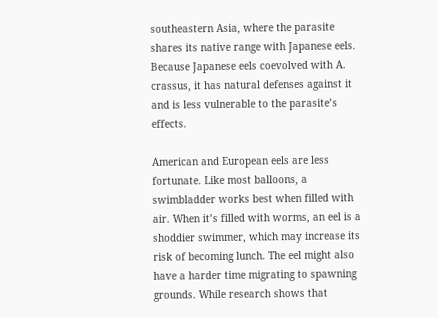southeastern Asia, where the parasite shares its native range with Japanese eels. Because Japanese eels coevolved with A. crassus, it has natural defenses against it and is less vulnerable to the parasite’s effects.

American and European eels are less fortunate. Like most balloons, a swimbladder works best when filled with air. When it’s filled with worms, an eel is a shoddier swimmer, which may increase its risk of becoming lunch. The eel might also have a harder time migrating to spawning grounds. While research shows that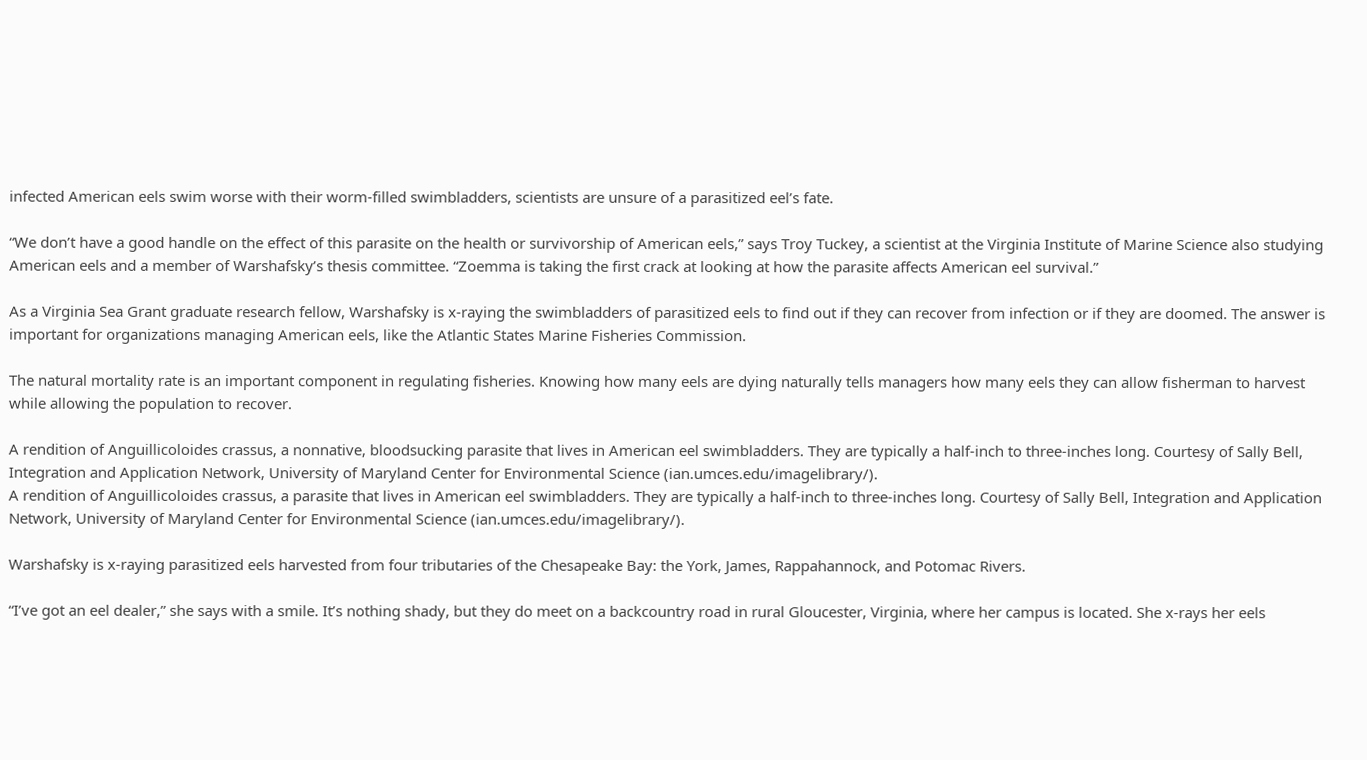infected American eels swim worse with their worm-filled swimbladders, scientists are unsure of a parasitized eel’s fate.

“We don’t have a good handle on the effect of this parasite on the health or survivorship of American eels,” says Troy Tuckey, a scientist at the Virginia Institute of Marine Science also studying American eels and a member of Warshafsky’s thesis committee. “Zoemma is taking the first crack at looking at how the parasite affects American eel survival.”

As a Virginia Sea Grant graduate research fellow, Warshafsky is x-raying the swimbladders of parasitized eels to find out if they can recover from infection or if they are doomed. The answer is important for organizations managing American eels, like the Atlantic States Marine Fisheries Commission.

The natural mortality rate is an important component in regulating fisheries. Knowing how many eels are dying naturally tells managers how many eels they can allow fisherman to harvest while allowing the population to recover.

A rendition of Anguillicoloides crassus, a nonnative, bloodsucking parasite that lives in American eel swimbladders. They are typically a half-inch to three-inches long. Courtesy of Sally Bell, Integration and Application Network, University of Maryland Center for Environmental Science (ian.umces.edu/imagelibrary/).
A rendition of Anguillicoloides crassus, a parasite that lives in American eel swimbladders. They are typically a half-inch to three-inches long. Courtesy of Sally Bell, Integration and Application Network, University of Maryland Center for Environmental Science (ian.umces.edu/imagelibrary/).

Warshafsky is x-raying parasitized eels harvested from four tributaries of the Chesapeake Bay: the York, James, Rappahannock, and Potomac Rivers.

“I’ve got an eel dealer,” she says with a smile. It’s nothing shady, but they do meet on a backcountry road in rural Gloucester, Virginia, where her campus is located. She x-rays her eels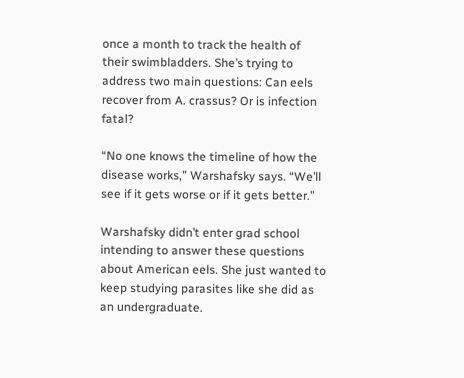once a month to track the health of their swimbladders. She’s trying to address two main questions: Can eels recover from A. crassus? Or is infection fatal?

“No one knows the timeline of how the disease works,” Warshafsky says. “We’ll see if it gets worse or if it gets better.”

Warshafsky didn’t enter grad school intending to answer these questions about American eels. She just wanted to keep studying parasites like she did as an undergraduate.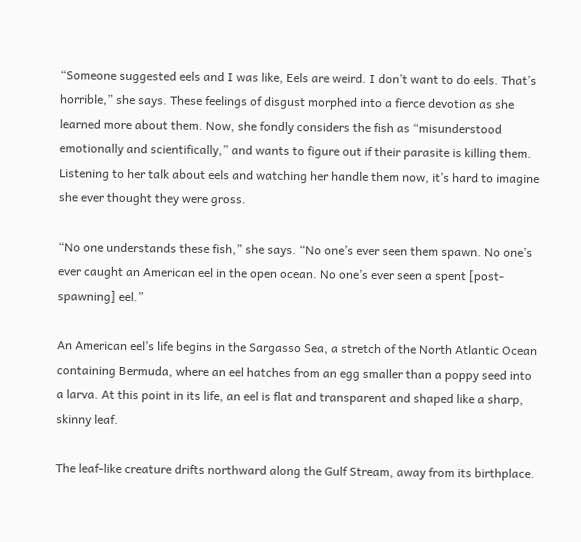“Someone suggested eels and I was like, Eels are weird. I don’t want to do eels. That’s horrible,” she says. These feelings of disgust morphed into a fierce devotion as she learned more about them. Now, she fondly considers the fish as “misunderstood emotionally and scientifically,” and wants to figure out if their parasite is killing them. Listening to her talk about eels and watching her handle them now, it’s hard to imagine she ever thought they were gross.

“No one understands these fish,” she says. “No one’s ever seen them spawn. No one’s ever caught an American eel in the open ocean. No one’s ever seen a spent [post-spawning] eel.”

An American eel’s life begins in the Sargasso Sea, a stretch of the North Atlantic Ocean containing Bermuda, where an eel hatches from an egg smaller than a poppy seed into a larva. At this point in its life, an eel is flat and transparent and shaped like a sharp, skinny leaf.

The leaf-like creature drifts northward along the Gulf Stream, away from its birthplace.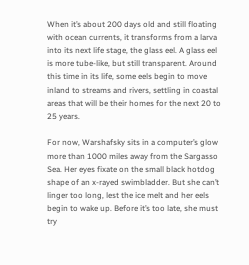When it’s about 200 days old and still floating with ocean currents, it transforms from a larva into its next life stage, the glass eel. A glass eel is more tube-like, but still transparent. Around this time in its life, some eels begin to move inland to streams and rivers, settling in coastal areas that will be their homes for the next 20 to 25 years.

For now, Warshafsky sits in a computer’s glow more than 1000 miles away from the Sargasso Sea. Her eyes fixate on the small black hotdog shape of an x-rayed swimbladder. But she can’t linger too long, lest the ice melt and her eels begin to wake up. Before it’s too late, she must try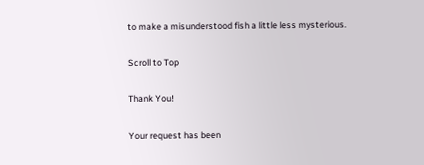to make a misunderstood fish a little less mysterious.

Scroll to Top

Thank You!

Your request has been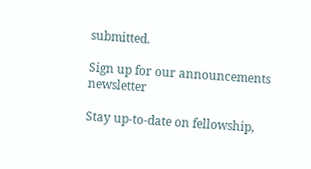submitted.

Sign up for our announcements newsletter

Stay up-to-date on fellowship,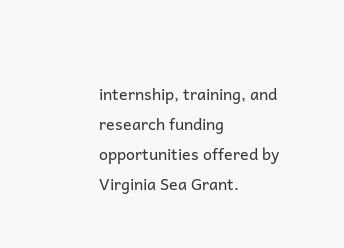internship, training, and research funding opportunities offered by Virginia Sea Grant.